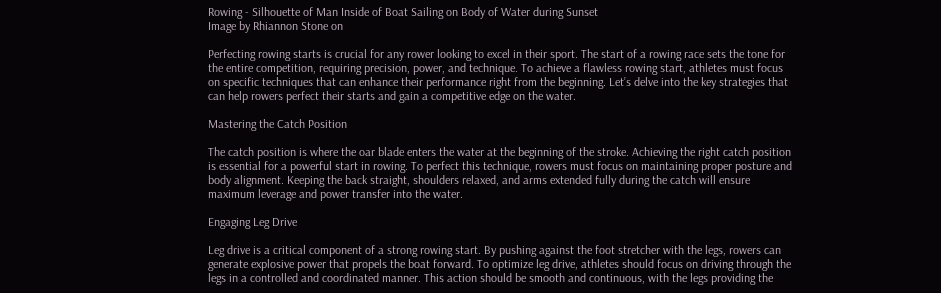Rowing - Silhouette of Man Inside of Boat Sailing on Body of Water during Sunset
Image by Rhiannon Stone on

Perfecting rowing starts is crucial for any rower looking to excel in their sport. The start of a rowing race sets the tone for the entire competition, requiring precision, power, and technique. To achieve a flawless rowing start, athletes must focus on specific techniques that can enhance their performance right from the beginning. Let’s delve into the key strategies that can help rowers perfect their starts and gain a competitive edge on the water.

Mastering the Catch Position

The catch position is where the oar blade enters the water at the beginning of the stroke. Achieving the right catch position is essential for a powerful start in rowing. To perfect this technique, rowers must focus on maintaining proper posture and body alignment. Keeping the back straight, shoulders relaxed, and arms extended fully during the catch will ensure maximum leverage and power transfer into the water.

Engaging Leg Drive

Leg drive is a critical component of a strong rowing start. By pushing against the foot stretcher with the legs, rowers can generate explosive power that propels the boat forward. To optimize leg drive, athletes should focus on driving through the legs in a controlled and coordinated manner. This action should be smooth and continuous, with the legs providing the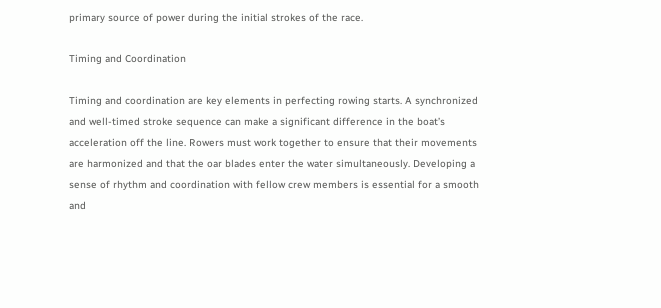primary source of power during the initial strokes of the race.

Timing and Coordination

Timing and coordination are key elements in perfecting rowing starts. A synchronized and well-timed stroke sequence can make a significant difference in the boat’s acceleration off the line. Rowers must work together to ensure that their movements are harmonized and that the oar blades enter the water simultaneously. Developing a sense of rhythm and coordination with fellow crew members is essential for a smooth and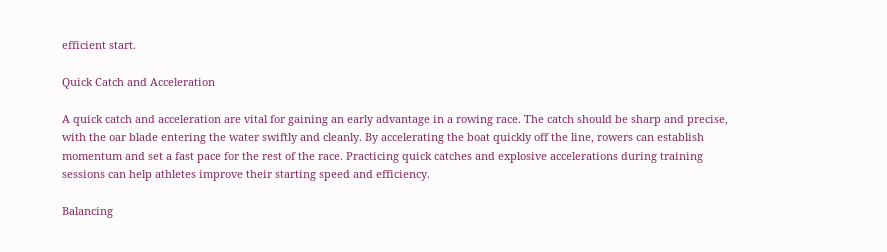efficient start.

Quick Catch and Acceleration

A quick catch and acceleration are vital for gaining an early advantage in a rowing race. The catch should be sharp and precise, with the oar blade entering the water swiftly and cleanly. By accelerating the boat quickly off the line, rowers can establish momentum and set a fast pace for the rest of the race. Practicing quick catches and explosive accelerations during training sessions can help athletes improve their starting speed and efficiency.

Balancing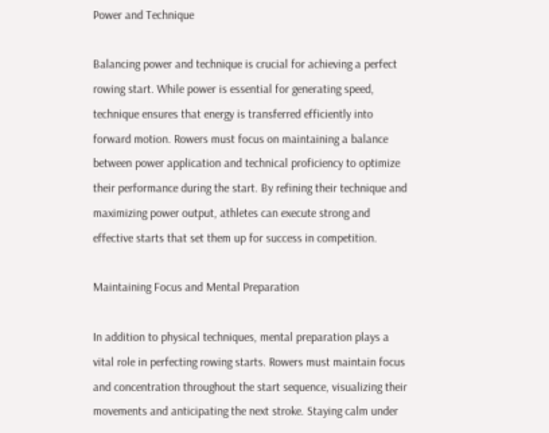Power and Technique

Balancing power and technique is crucial for achieving a perfect rowing start. While power is essential for generating speed, technique ensures that energy is transferred efficiently into forward motion. Rowers must focus on maintaining a balance between power application and technical proficiency to optimize their performance during the start. By refining their technique and maximizing power output, athletes can execute strong and effective starts that set them up for success in competition.

Maintaining Focus and Mental Preparation

In addition to physical techniques, mental preparation plays a vital role in perfecting rowing starts. Rowers must maintain focus and concentration throughout the start sequence, visualizing their movements and anticipating the next stroke. Staying calm under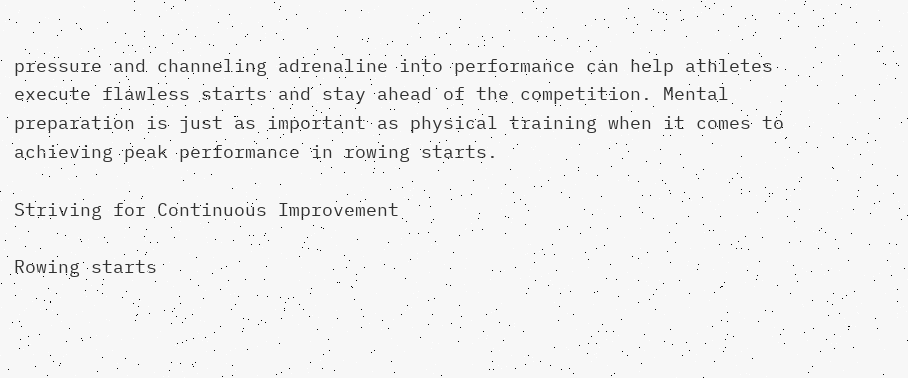pressure and channeling adrenaline into performance can help athletes execute flawless starts and stay ahead of the competition. Mental preparation is just as important as physical training when it comes to achieving peak performance in rowing starts.

Striving for Continuous Improvement

Rowing starts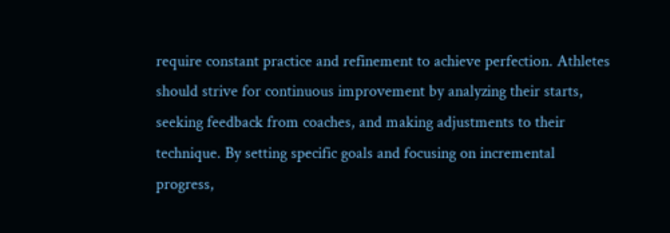require constant practice and refinement to achieve perfection. Athletes should strive for continuous improvement by analyzing their starts, seeking feedback from coaches, and making adjustments to their technique. By setting specific goals and focusing on incremental progress,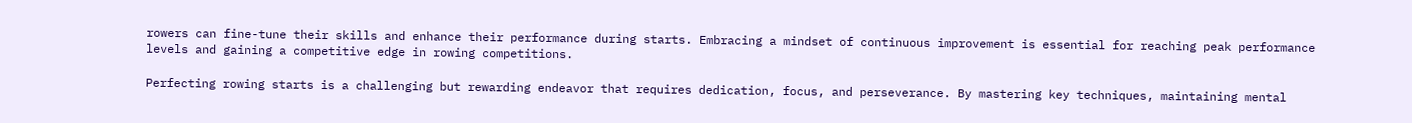rowers can fine-tune their skills and enhance their performance during starts. Embracing a mindset of continuous improvement is essential for reaching peak performance levels and gaining a competitive edge in rowing competitions.

Perfecting rowing starts is a challenging but rewarding endeavor that requires dedication, focus, and perseverance. By mastering key techniques, maintaining mental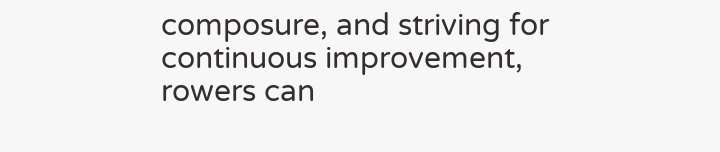composure, and striving for continuous improvement, rowers can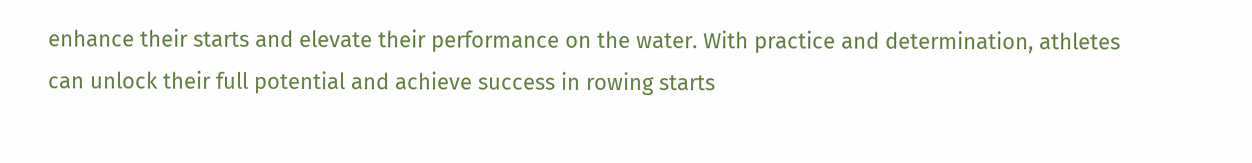enhance their starts and elevate their performance on the water. With practice and determination, athletes can unlock their full potential and achieve success in rowing starts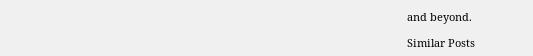and beyond.

Similar Posts